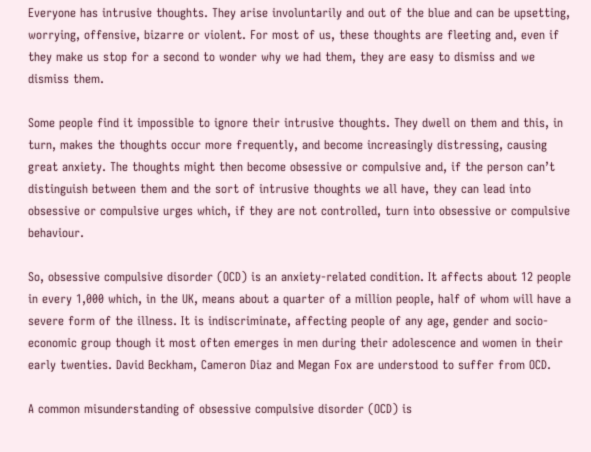Everyone has intrusive thoughts. They arise involuntarily and out of the blue and can be upsetting, worrying, offensive, bizarre or violent. For most of us, these thoughts are fleeting and, even if they make us stop for a second to wonder why we had them, they are easy to dismiss and we dismiss them.

Some people find it impossible to ignore their intrusive thoughts. They dwell on them and this, in turn, makes the thoughts occur more frequently, and become increasingly distressing, causing great anxiety. The thoughts might then become obsessive or compulsive and, if the person can’t distinguish between them and the sort of intrusive thoughts we all have, they can lead into obsessive or compulsive urges which, if they are not controlled, turn into obsessive or compulsive behaviour.

So, obsessive compulsive disorder (OCD) is an anxiety-related condition. It affects about 12 people in every 1,000 which, in the UK, means about a quarter of a million people, half of whom will have a severe form of the illness. It is indiscriminate, affecting people of any age, gender and socio-economic group though it most often emerges in men during their adolescence and women in their early twenties. David Beckham, Cameron Diaz and Megan Fox are understood to suffer from OCD.

A common misunderstanding of obsessive compulsive disorder (OCD) is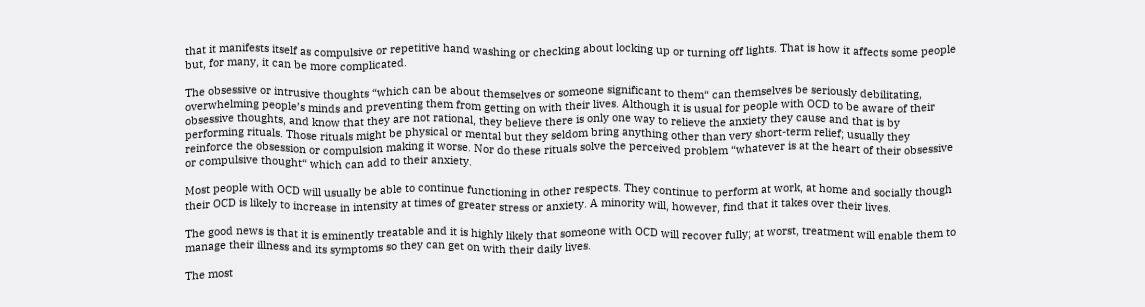that it manifests itself as compulsive or repetitive hand washing or checking about locking up or turning off lights. That is how it affects some people but, for many, it can be more complicated.

The obsessive or intrusive thoughts “which can be about themselves or someone significant to them“ can themselves be seriously debilitating, overwhelming people’s minds and preventing them from getting on with their lives. Although it is usual for people with OCD to be aware of their obsessive thoughts, and know that they are not rational, they believe there is only one way to relieve the anxiety they cause and that is by performing rituals. Those rituals might be physical or mental but they seldom bring anything other than very short-term relief; usually they reinforce the obsession or compulsion making it worse. Nor do these rituals solve the perceived problem “whatever is at the heart of their obsessive or compulsive thought“ which can add to their anxiety.

Most people with OCD will usually be able to continue functioning in other respects. They continue to perform at work, at home and socially though their OCD is likely to increase in intensity at times of greater stress or anxiety. A minority will, however, find that it takes over their lives.

The good news is that it is eminently treatable and it is highly likely that someone with OCD will recover fully; at worst, treatment will enable them to manage their illness and its symptoms so they can get on with their daily lives.

The most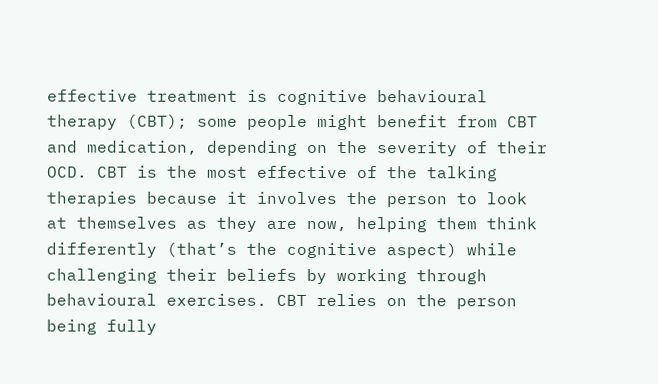effective treatment is cognitive behavioural therapy (CBT); some people might benefit from CBT and medication, depending on the severity of their OCD. CBT is the most effective of the talking therapies because it involves the person to look at themselves as they are now, helping them think differently (that’s the cognitive aspect) while challenging their beliefs by working through behavioural exercises. CBT relies on the person being fully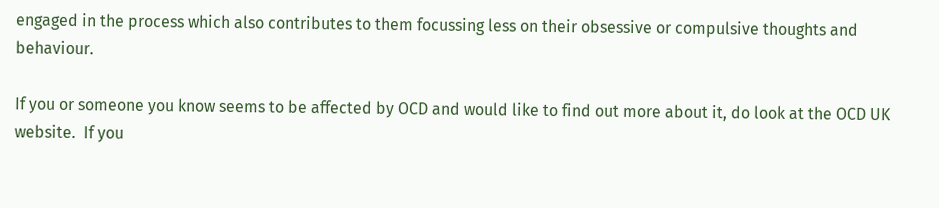engaged in the process which also contributes to them focussing less on their obsessive or compulsive thoughts and behaviour.

If you or someone you know seems to be affected by OCD and would like to find out more about it, do look at the OCD UK website.  If you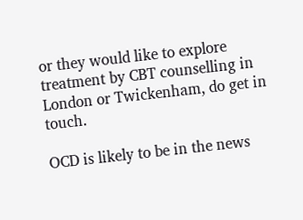or they would like to explore treatment by CBT counselling in London or Twickenham, do get in touch.

OCD is likely to be in the news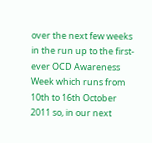over the next few weeks in the run up to the first-ever OCD Awareness Week which runs from 10th to 16th October 2011 so, in our next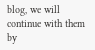blog, we will continue with them by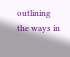outlining the ways in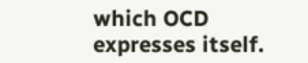which OCD expresses itself.